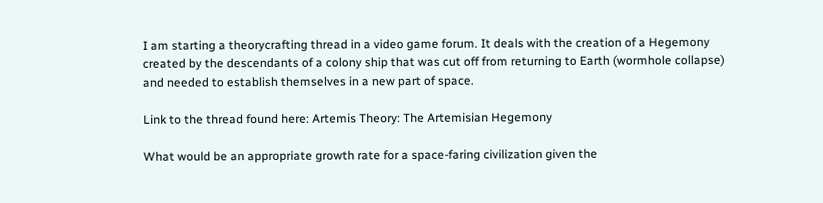I am starting a theorycrafting thread in a video game forum. It deals with the creation of a Hegemony created by the descendants of a colony ship that was cut off from returning to Earth (wormhole collapse) and needed to establish themselves in a new part of space.

Link to the thread found here: Artemis Theory: The Artemisian Hegemony

What would be an appropriate growth rate for a space-faring civilization given the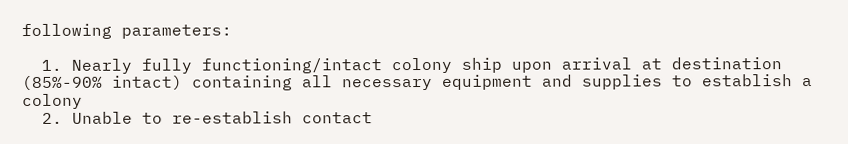following parameters:

  1. Nearly fully functioning/intact colony ship upon arrival at destination (85%-90% intact) containing all necessary equipment and supplies to establish a colony
  2. Unable to re-establish contact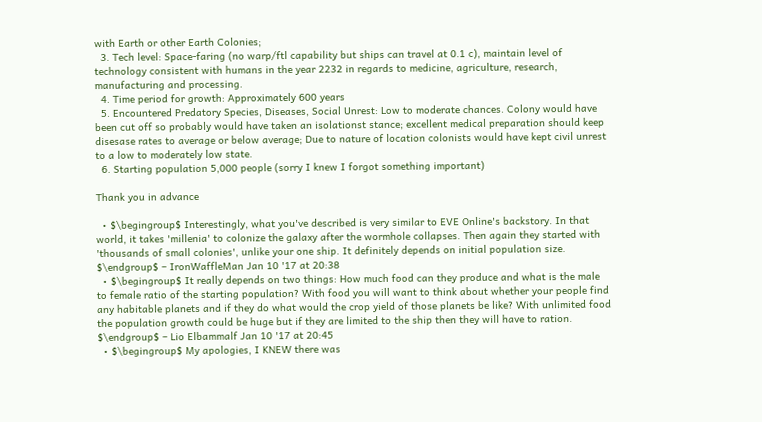with Earth or other Earth Colonies;
  3. Tech level: Space-faring (no warp/ftl capability but ships can travel at 0.1 c), maintain level of technology consistent with humans in the year 2232 in regards to medicine, agriculture, research, manufacturing and processing.
  4. Time period for growth: Approximately 600 years
  5. Encountered Predatory Species, Diseases, Social Unrest: Low to moderate chances. Colony would have been cut off so probably would have taken an isolationst stance; excellent medical preparation should keep disesase rates to average or below average; Due to nature of location colonists would have kept civil unrest to a low to moderately low state.
  6. Starting population 5,000 people (sorry I knew I forgot something important)

Thank you in advance

  • $\begingroup$ Interestingly, what you've described is very similar to EVE Online's backstory. In that world, it takes 'millenia' to colonize the galaxy after the wormhole collapses. Then again they started with 'thousands of small colonies', unlike your one ship. It definitely depends on initial population size. $\endgroup$ – IronWaffleMan Jan 10 '17 at 20:38
  • $\begingroup$ It really depends on two things: How much food can they produce and what is the male to female ratio of the starting population? With food you will want to think about whether your people find any habitable planets and if they do what would the crop yield of those planets be like? With unlimited food the population growth could be huge but if they are limited to the ship then they will have to ration. $\endgroup$ – Lio Elbammalf Jan 10 '17 at 20:45
  • $\begingroup$ My apologies, I KNEW there was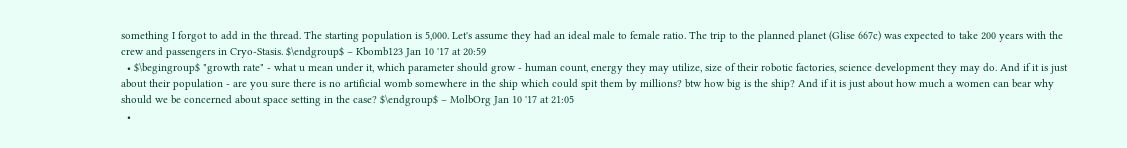something I forgot to add in the thread. The starting population is 5,000. Let's assume they had an ideal male to female ratio. The trip to the planned planet (Glise 667c) was expected to take 200 years with the crew and passengers in Cryo-Stasis. $\endgroup$ – Kbomb123 Jan 10 '17 at 20:59
  • $\begingroup$ "growth rate" - what u mean under it, which parameter should grow - human count, energy they may utilize, size of their robotic factories, science development they may do. And if it is just about their population - are you sure there is no artificial womb somewhere in the ship which could spit them by millions? btw how big is the ship? And if it is just about how much a women can bear why should we be concerned about space setting in the case? $\endgroup$ – MolbOrg Jan 10 '17 at 21:05
  •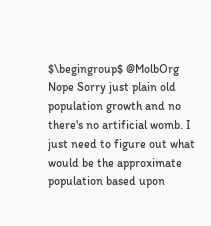$\begingroup$ @MolbOrg Nope Sorry just plain old population growth and no there's no artificial womb. I just need to figure out what would be the approximate population based upon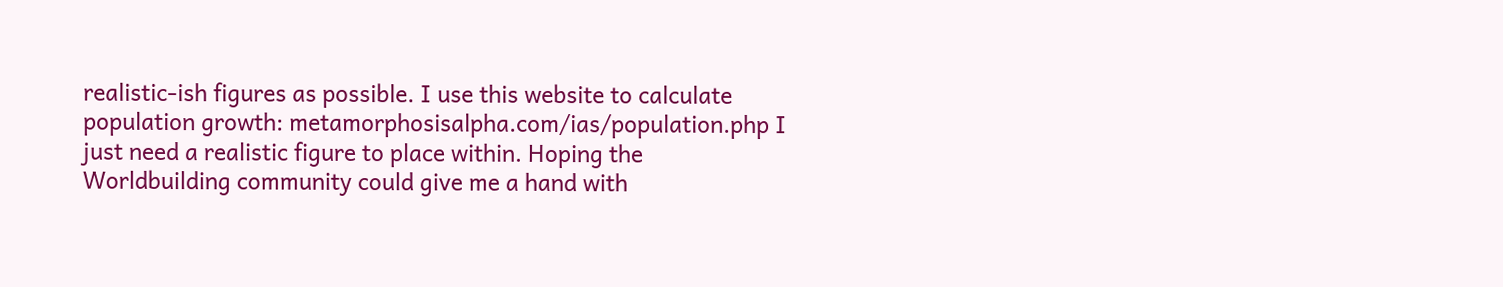realistic-ish figures as possible. I use this website to calculate population growth: metamorphosisalpha.com/ias/population.php I just need a realistic figure to place within. Hoping the Worldbuilding community could give me a hand with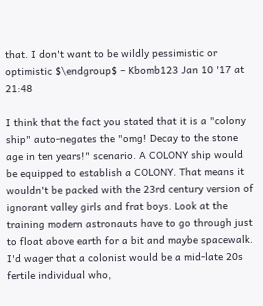that. I don't want to be wildly pessimistic or optimistic $\endgroup$ – Kbomb123 Jan 10 '17 at 21:48

I think that the fact you stated that it is a "colony ship" auto-negates the "omg! Decay to the stone age in ten years!" scenario. A COLONY ship would be equipped to establish a COLONY. That means it wouldn't be packed with the 23rd century version of ignorant valley girls and frat boys. Look at the training modern astronauts have to go through just to float above earth for a bit and maybe spacewalk. I'd wager that a colonist would be a mid-late 20s fertile individual who,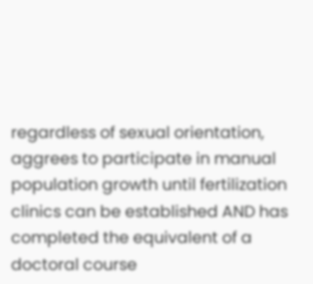regardless of sexual orientation, aggrees to participate in manual population growth until fertilization clinics can be established AND has completed the equivalent of a doctoral course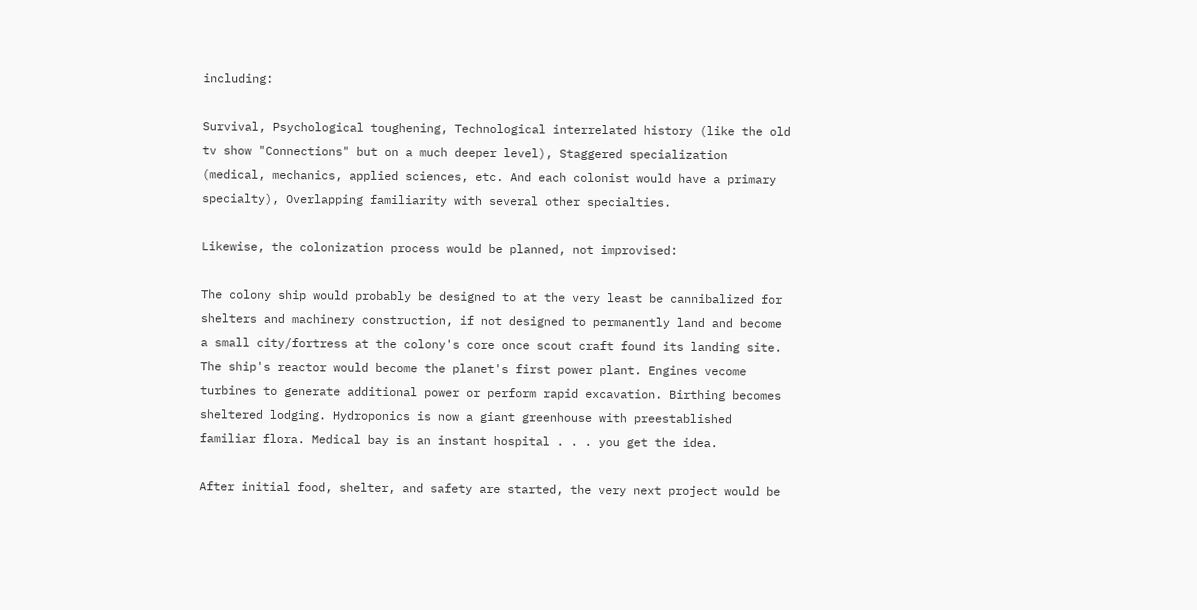including:

Survival, Psychological toughening, Technological interrelated history (like the old tv show "Connections" but on a much deeper level), Staggered specialization (medical, mechanics, applied sciences, etc. And each colonist would have a primary specialty), Overlapping familiarity with several other specialties.

Likewise, the colonization process would be planned, not improvised:

The colony ship would probably be designed to at the very least be cannibalized for shelters and machinery construction, if not designed to permanently land and become a small city/fortress at the colony's core once scout craft found its landing site. The ship's reactor would become the planet's first power plant. Engines vecome turbines to generate additional power or perform rapid excavation. Birthing becomes sheltered lodging. Hydroponics is now a giant greenhouse with preestablished familiar flora. Medical bay is an instant hospital . . . you get the idea.

After initial food, shelter, and safety are started, the very next project would be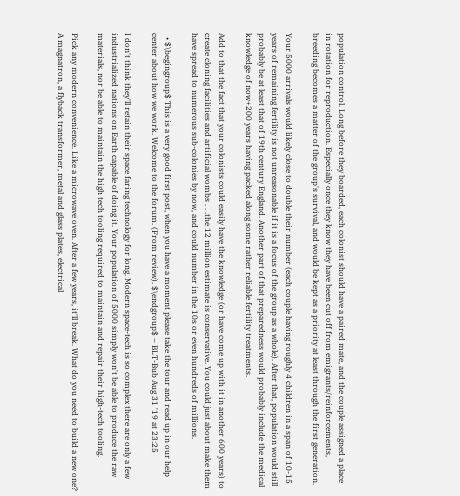population control. Long before they boarded, each colonist should have a paired mate, and the couple assigned a place in rotation for reproduction. Especially once they know they have been cut off from emigrants/reinforcements, breeding becomes a matter of the group's survival, and would be kept as a priority at least through the first generation.

Your 5000 arrivals would likely close to double their number (each couple having roughly 4 children in a span of 10-15 years of remaining fertility is not unreasonable if it is a focus of the group as a whole). After that, population would still probably be at least that of 19th century England. Another part of that preparedness would probably include the medical knowledge of now+200 years having packed along some rather reliable fertility treatments.

Add to that the fact that your colonists could easily have the knowledge (or have come up with it in another 600 years) to create cloning facilities and artificial wombs . . .the 12 million estimate is conservative. You could just about make them have spread to numerous sub-colonies by now, and could number in the 10s or even hundreds of millions.

  • $\begingroup$ This is a very good first post, when you have a moment please take the tour and read up in our help center about how we work. Welcome to the forum. (From review). $\endgroup$ – BLT-Bub Aug 31 '19 at 23:25

I don't think they'll retain their space faring technology for long. Modern space-tech is so complex there are only a few industrialized nations on Earth capable of doing it. Your population of 5000 simply won't be able to produce the raw materials, nor be able to maintain the high tech tooling required to maintain and repair their high-tech tooling.

Pick any modern convenience. Like a microwave oven. After a few years, it'll break. What do you need to build a new one? A magnatron, a flyback transformer, metal and glass plates, electrical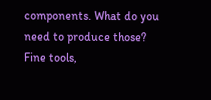components. What do you need to produce those? Fine tools,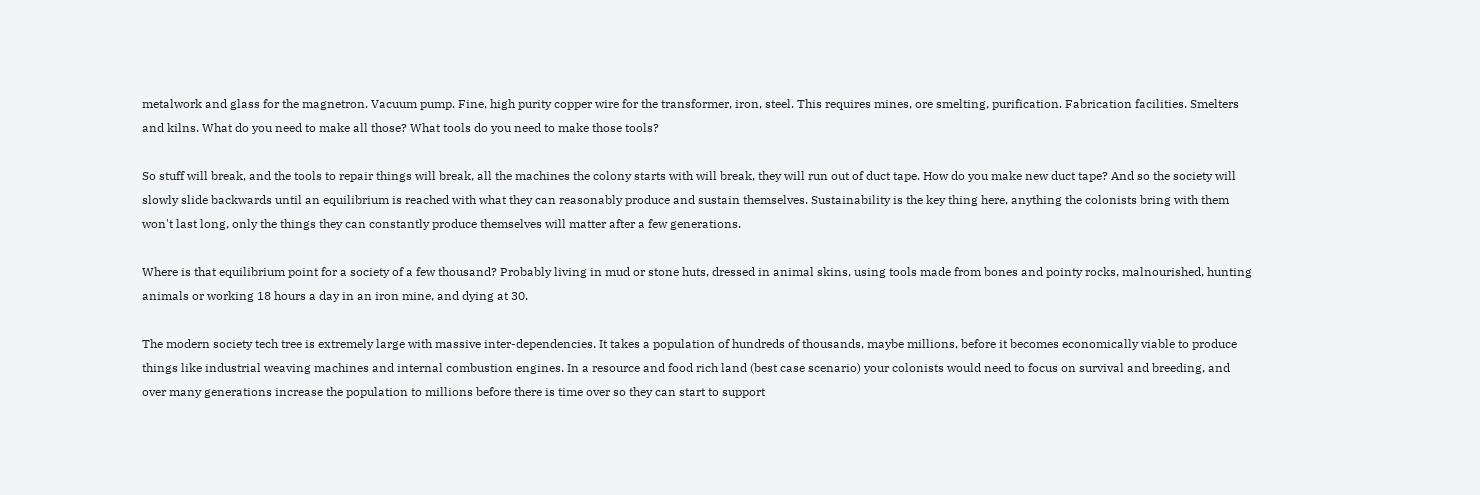metalwork and glass for the magnetron. Vacuum pump. Fine, high purity copper wire for the transformer, iron, steel. This requires mines, ore smelting, purification. Fabrication facilities. Smelters and kilns. What do you need to make all those? What tools do you need to make those tools?

So stuff will break, and the tools to repair things will break, all the machines the colony starts with will break, they will run out of duct tape. How do you make new duct tape? And so the society will slowly slide backwards until an equilibrium is reached with what they can reasonably produce and sustain themselves. Sustainability is the key thing here, anything the colonists bring with them won't last long, only the things they can constantly produce themselves will matter after a few generations.

Where is that equilibrium point for a society of a few thousand? Probably living in mud or stone huts, dressed in animal skins, using tools made from bones and pointy rocks, malnourished, hunting animals or working 18 hours a day in an iron mine, and dying at 30.

The modern society tech tree is extremely large with massive inter-dependencies. It takes a population of hundreds of thousands, maybe millions, before it becomes economically viable to produce things like industrial weaving machines and internal combustion engines. In a resource and food rich land (best case scenario) your colonists would need to focus on survival and breeding, and over many generations increase the population to millions before there is time over so they can start to support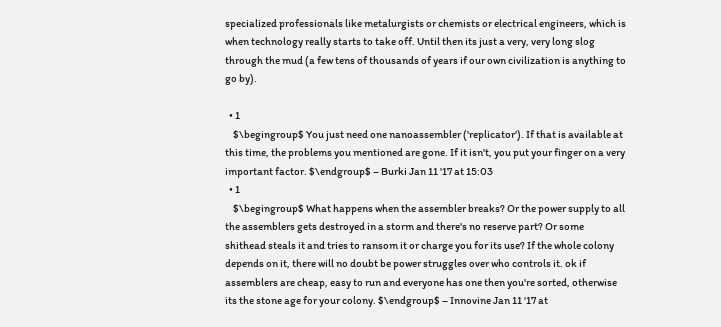specialized professionals like metalurgists or chemists or electrical engineers, which is when technology really starts to take off. Until then its just a very, very long slog through the mud (a few tens of thousands of years if our own civilization is anything to go by).

  • 1
    $\begingroup$ You just need one nanoassembler ('replicator'). If that is available at this time, the problems you mentioned are gone. If it isn't, you put your finger on a very important factor. $\endgroup$ – Burki Jan 11 '17 at 15:03
  • 1
    $\begingroup$ What happens when the assembler breaks? Or the power supply to all the assemblers gets destroyed in a storm and there's no reserve part? Or some shithead steals it and tries to ransom it or charge you for its use? If the whole colony depends on it, there will no doubt be power struggles over who controls it. ok if assemblers are cheap, easy to run and everyone has one then you're sorted, otherwise its the stone age for your colony. $\endgroup$ – Innovine Jan 11 '17 at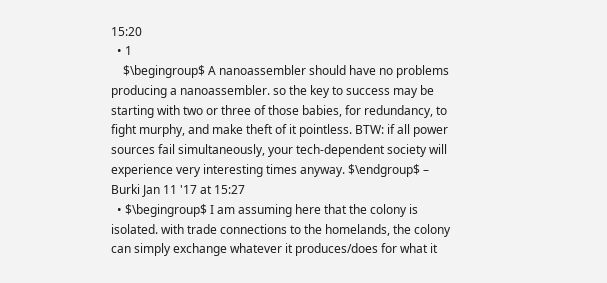15:20
  • 1
    $\begingroup$ A nanoassembler should have no problems producing a nanoassembler. so the key to success may be starting with two or three of those babies, for redundancy, to fight murphy, and make theft of it pointless. BTW: if all power sources fail simultaneously, your tech-dependent society will experience very interesting times anyway. $\endgroup$ – Burki Jan 11 '17 at 15:27
  • $\begingroup$ I am assuming here that the colony is isolated. with trade connections to the homelands, the colony can simply exchange whatever it produces/does for what it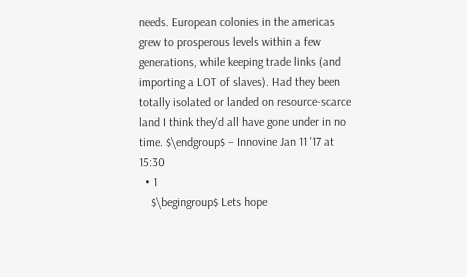needs. European colonies in the americas grew to prosperous levels within a few generations, while keeping trade links (and importing a LOT of slaves). Had they been totally isolated or landed on resource-scarce land I think they'd all have gone under in no time. $\endgroup$ – Innovine Jan 11 '17 at 15:30
  • 1
    $\begingroup$ Lets hope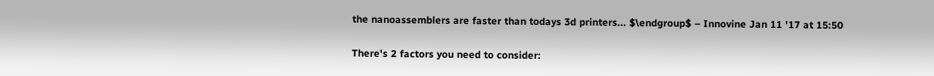the nanoassemblers are faster than todays 3d printers... $\endgroup$ – Innovine Jan 11 '17 at 15:50

There's 2 factors you need to consider: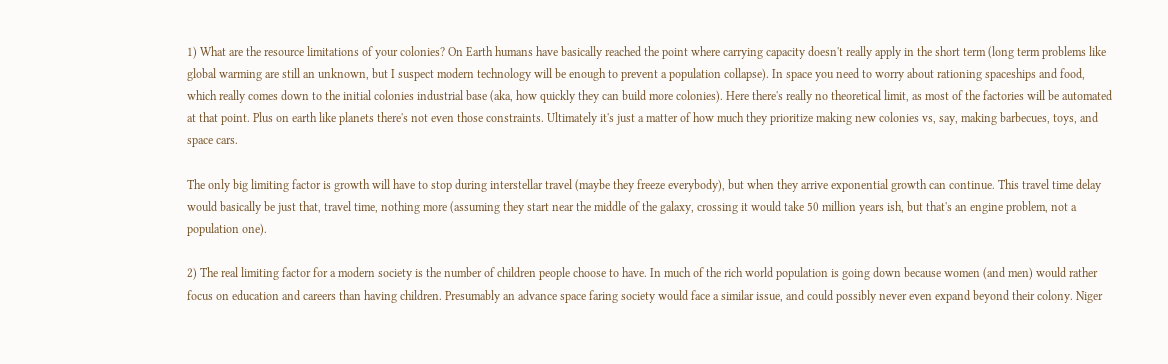1) What are the resource limitations of your colonies? On Earth humans have basically reached the point where carrying capacity doesn't really apply in the short term (long term problems like global warming are still an unknown, but I suspect modern technology will be enough to prevent a population collapse). In space you need to worry about rationing spaceships and food, which really comes down to the initial colonies industrial base (aka, how quickly they can build more colonies). Here there's really no theoretical limit, as most of the factories will be automated at that point. Plus on earth like planets there's not even those constraints. Ultimately it's just a matter of how much they prioritize making new colonies vs, say, making barbecues, toys, and space cars.

The only big limiting factor is growth will have to stop during interstellar travel (maybe they freeze everybody), but when they arrive exponential growth can continue. This travel time delay would basically be just that, travel time, nothing more (assuming they start near the middle of the galaxy, crossing it would take 50 million years ish, but that's an engine problem, not a population one).

2) The real limiting factor for a modern society is the number of children people choose to have. In much of the rich world population is going down because women (and men) would rather focus on education and careers than having children. Presumably an advance space faring society would face a similar issue, and could possibly never even expand beyond their colony. Niger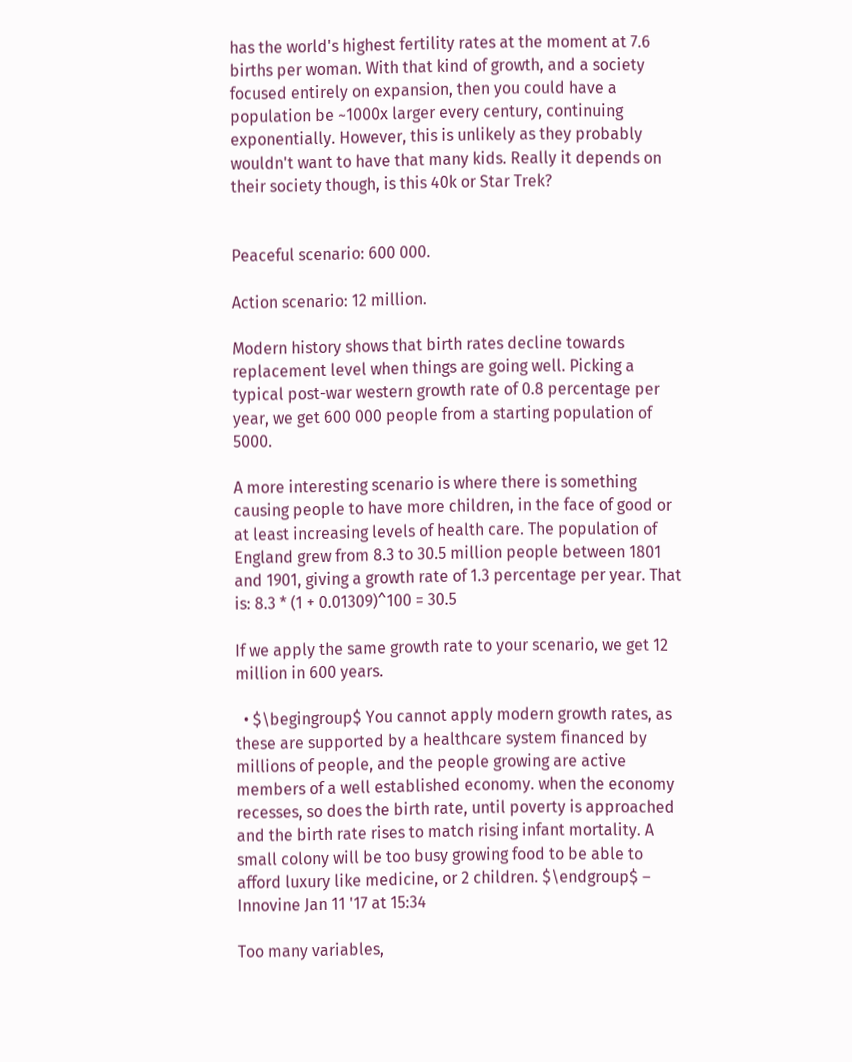has the world's highest fertility rates at the moment at 7.6 births per woman. With that kind of growth, and a society focused entirely on expansion, then you could have a population be ~1000x larger every century, continuing exponentially. However, this is unlikely as they probably wouldn't want to have that many kids. Really it depends on their society though, is this 40k or Star Trek?


Peaceful scenario: 600 000.

Action scenario: 12 million.

Modern history shows that birth rates decline towards replacement level when things are going well. Picking a typical post-war western growth rate of 0.8 percentage per year, we get 600 000 people from a starting population of 5000.

A more interesting scenario is where there is something causing people to have more children, in the face of good or at least increasing levels of health care. The population of England grew from 8.3 to 30.5 million people between 1801 and 1901, giving a growth rate of 1.3 percentage per year. That is: 8.3 * (1 + 0.01309)^100 = 30.5

If we apply the same growth rate to your scenario, we get 12 million in 600 years.

  • $\begingroup$ You cannot apply modern growth rates, as these are supported by a healthcare system financed by millions of people, and the people growing are active members of a well established economy. when the economy recesses, so does the birth rate, until poverty is approached and the birth rate rises to match rising infant mortality. A small colony will be too busy growing food to be able to afford luxury like medicine, or 2 children. $\endgroup$ – Innovine Jan 11 '17 at 15:34

Too many variables,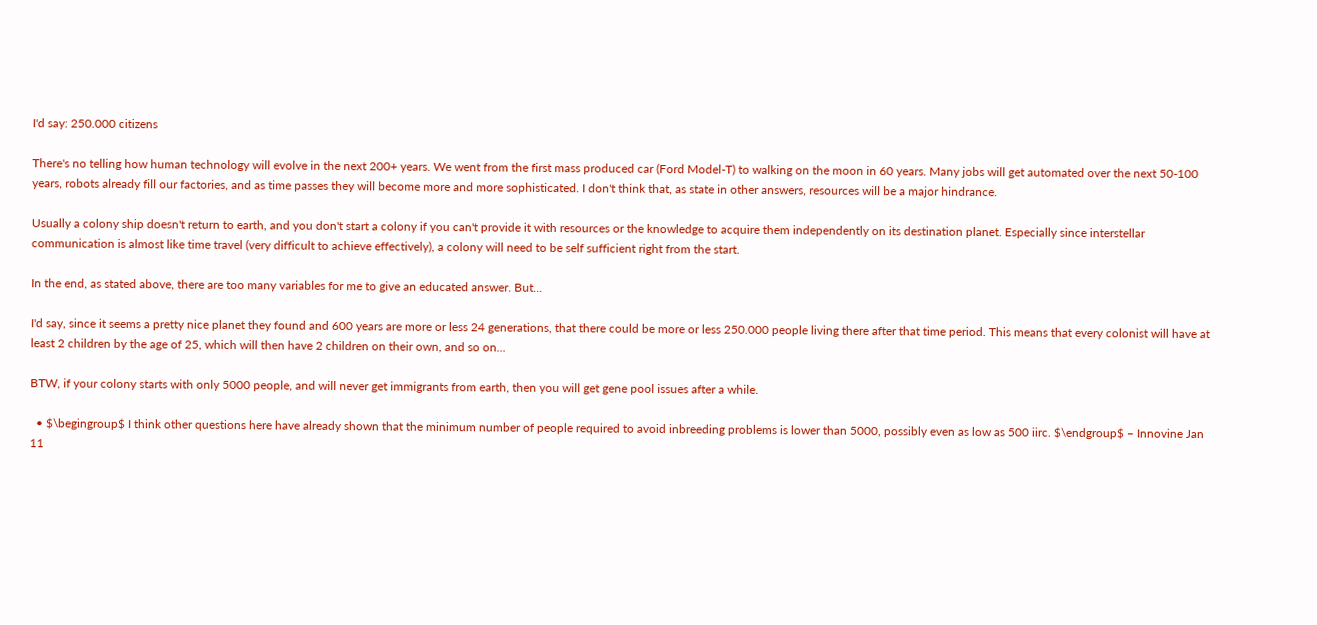I'd say: 250.000 citizens

There's no telling how human technology will evolve in the next 200+ years. We went from the first mass produced car (Ford Model-T) to walking on the moon in 60 years. Many jobs will get automated over the next 50-100 years, robots already fill our factories, and as time passes they will become more and more sophisticated. I don't think that, as state in other answers, resources will be a major hindrance.

Usually a colony ship doesn't return to earth, and you don't start a colony if you can't provide it with resources or the knowledge to acquire them independently on its destination planet. Especially since interstellar communication is almost like time travel (very difficult to achieve effectively), a colony will need to be self sufficient right from the start.

In the end, as stated above, there are too many variables for me to give an educated answer. But...

I'd say, since it seems a pretty nice planet they found and 600 years are more or less 24 generations, that there could be more or less 250.000 people living there after that time period. This means that every colonist will have at least 2 children by the age of 25, which will then have 2 children on their own, and so on...

BTW, if your colony starts with only 5000 people, and will never get immigrants from earth, then you will get gene pool issues after a while.

  • $\begingroup$ I think other questions here have already shown that the minimum number of people required to avoid inbreeding problems is lower than 5000, possibly even as low as 500 iirc. $\endgroup$ – Innovine Jan 11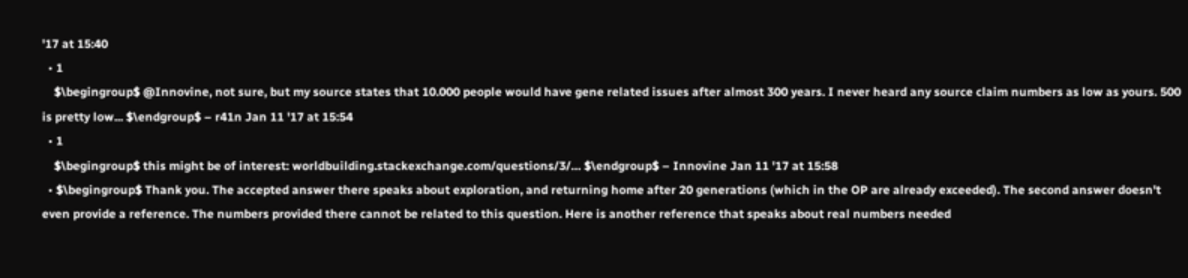'17 at 15:40
  • 1
    $\begingroup$ @Innovine, not sure, but my source states that 10.000 people would have gene related issues after almost 300 years. I never heard any source claim numbers as low as yours. 500 is pretty low... $\endgroup$ – r41n Jan 11 '17 at 15:54
  • 1
    $\begingroup$ this might be of interest: worldbuilding.stackexchange.com/questions/3/… $\endgroup$ – Innovine Jan 11 '17 at 15:58
  • $\begingroup$ Thank you. The accepted answer there speaks about exploration, and returning home after 20 generations (which in the OP are already exceeded). The second answer doesn't even provide a reference. The numbers provided there cannot be related to this question. Here is another reference that speaks about real numbers needed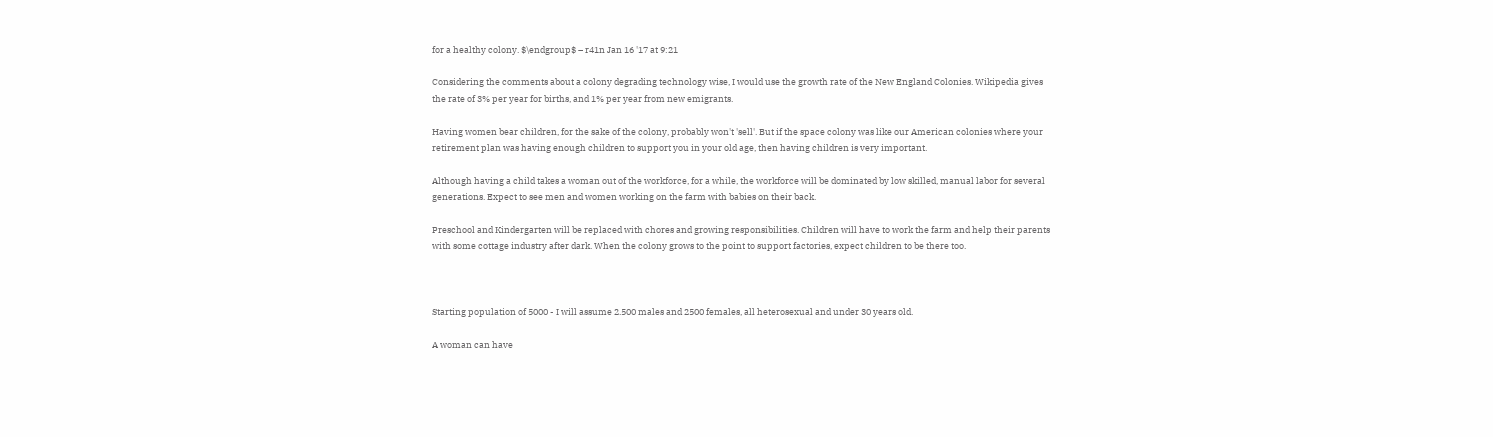for a healthy colony. $\endgroup$ – r41n Jan 16 '17 at 9:21

Considering the comments about a colony degrading technology wise, I would use the growth rate of the New England Colonies. Wikipedia gives the rate of 3% per year for births, and 1% per year from new emigrants.

Having women bear children, for the sake of the colony, probably won't 'sell'. But if the space colony was like our American colonies where your retirement plan was having enough children to support you in your old age, then having children is very important.

Although having a child takes a woman out of the workforce, for a while, the workforce will be dominated by low skilled, manual labor for several generations. Expect to see men and women working on the farm with babies on their back.

Preschool and Kindergarten will be replaced with chores and growing responsibilities. Children will have to work the farm and help their parents with some cottage industry after dark. When the colony grows to the point to support factories, expect children to be there too.



Starting population of 5000 - I will assume 2.500 males and 2500 females, all heterosexual and under 30 years old.

A woman can have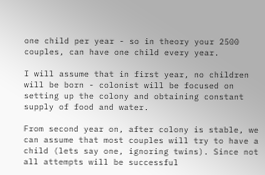one child per year - so in theory your 2500 couples, can have one child every year.

I will assume that in first year, no children will be born - colonist will be focused on setting up the colony and obtaining constant supply of food and water.

From second year on, after colony is stable, we can assume that most couples will try to have a child (lets say one, ignoring twins). Since not all attempts will be successful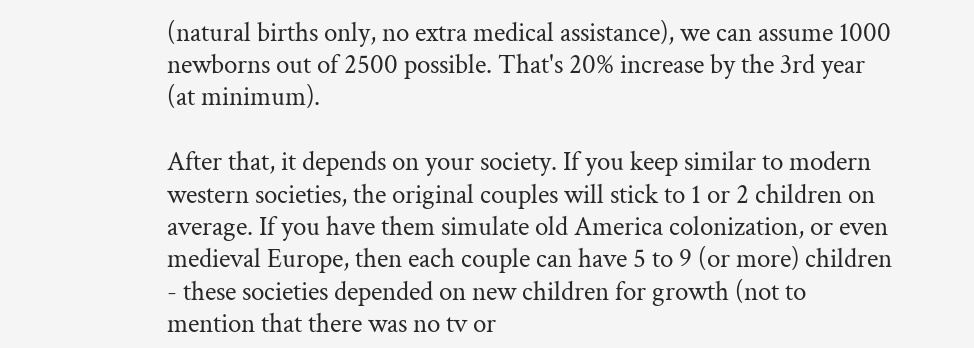(natural births only, no extra medical assistance), we can assume 1000 newborns out of 2500 possible. That's 20% increase by the 3rd year (at minimum).

After that, it depends on your society. If you keep similar to modern western societies, the original couples will stick to 1 or 2 children on average. If you have them simulate old America colonization, or even medieval Europe, then each couple can have 5 to 9 (or more) children - these societies depended on new children for growth (not to mention that there was no tv or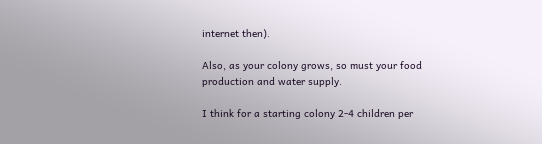internet then).

Also, as your colony grows, so must your food production and water supply.

I think for a starting colony 2-4 children per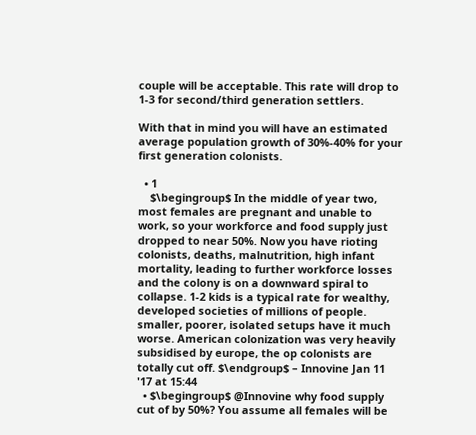couple will be acceptable. This rate will drop to 1-3 for second/third generation settlers.

With that in mind you will have an estimated average population growth of 30%-40% for your first generation colonists.

  • 1
    $\begingroup$ In the middle of year two, most females are pregnant and unable to work, so your workforce and food supply just dropped to near 50%. Now you have rioting colonists, deaths, malnutrition, high infant mortality, leading to further workforce losses and the colony is on a downward spiral to collapse. 1-2 kids is a typical rate for wealthy, developed societies of millions of people. smaller, poorer, isolated setups have it much worse. American colonization was very heavily subsidised by europe, the op colonists are totally cut off. $\endgroup$ – Innovine Jan 11 '17 at 15:44
  • $\begingroup$ @Innovine why food supply cut of by 50%? You assume all females will be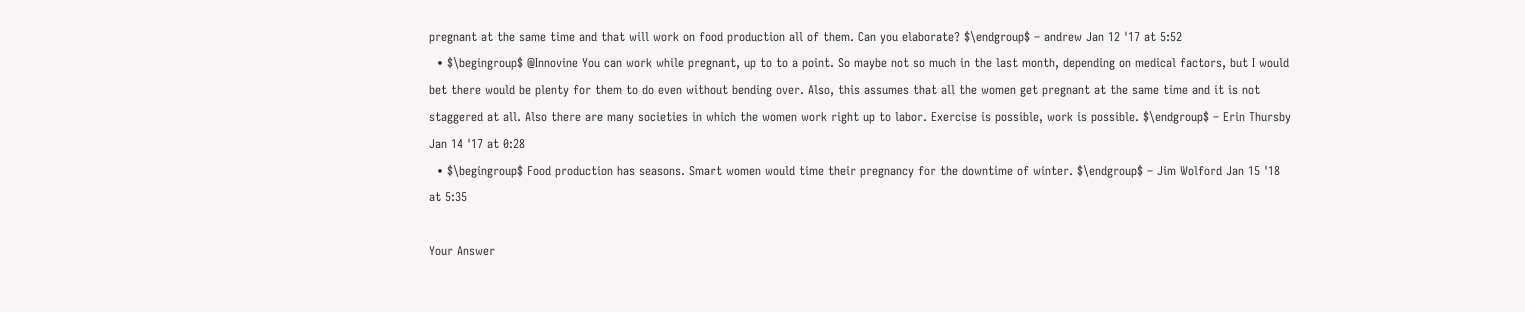pregnant at the same time and that will work on food production all of them. Can you elaborate? $\endgroup$ – andrew Jan 12 '17 at 5:52
  • $\begingroup$ @Innovine You can work while pregnant, up to to a point. So maybe not so much in the last month, depending on medical factors, but I would bet there would be plenty for them to do even without bending over. Also, this assumes that all the women get pregnant at the same time and it is not staggered at all. Also there are many societies in which the women work right up to labor. Exercise is possible, work is possible. $\endgroup$ – Erin Thursby Jan 14 '17 at 0:28
  • $\begingroup$ Food production has seasons. Smart women would time their pregnancy for the downtime of winter. $\endgroup$ – Jim Wolford Jan 15 '18 at 5:35

Your Answer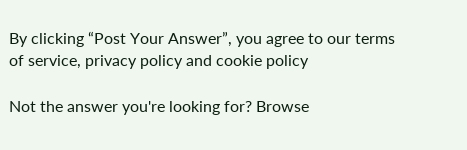By clicking “Post Your Answer”, you agree to our terms of service, privacy policy and cookie policy

Not the answer you're looking for? Browse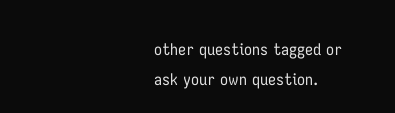other questions tagged or ask your own question.